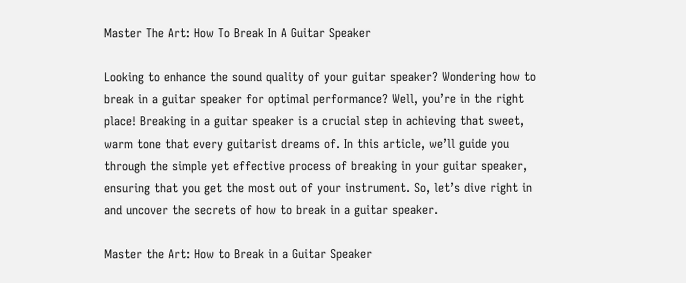Master The Art: How To Break In A Guitar Speaker

Looking to enhance the sound quality of your guitar speaker? Wondering how to break in a guitar speaker for optimal performance? Well, you’re in the right place! Breaking in a guitar speaker is a crucial step in achieving that sweet, warm tone that every guitarist dreams of. In this article, we’ll guide you through the simple yet effective process of breaking in your guitar speaker, ensuring that you get the most out of your instrument. So, let’s dive right in and uncover the secrets of how to break in a guitar speaker.

Master the Art: How to Break in a Guitar Speaker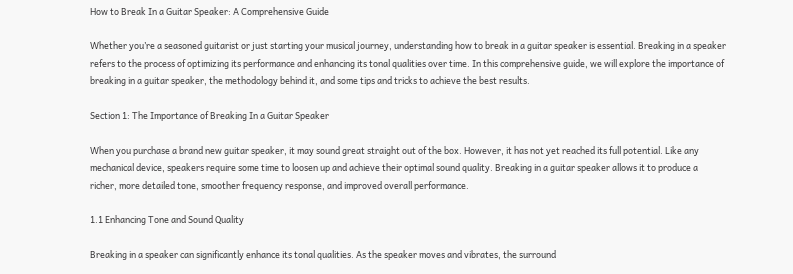How to Break In a Guitar Speaker: A Comprehensive Guide

Whether you’re a seasoned guitarist or just starting your musical journey, understanding how to break in a guitar speaker is essential. Breaking in a speaker refers to the process of optimizing its performance and enhancing its tonal qualities over time. In this comprehensive guide, we will explore the importance of breaking in a guitar speaker, the methodology behind it, and some tips and tricks to achieve the best results.

Section 1: The Importance of Breaking In a Guitar Speaker

When you purchase a brand new guitar speaker, it may sound great straight out of the box. However, it has not yet reached its full potential. Like any mechanical device, speakers require some time to loosen up and achieve their optimal sound quality. Breaking in a guitar speaker allows it to produce a richer, more detailed tone, smoother frequency response, and improved overall performance.

1.1 Enhancing Tone and Sound Quality

Breaking in a speaker can significantly enhance its tonal qualities. As the speaker moves and vibrates, the surround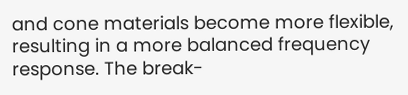and cone materials become more flexible, resulting in a more balanced frequency response. The break-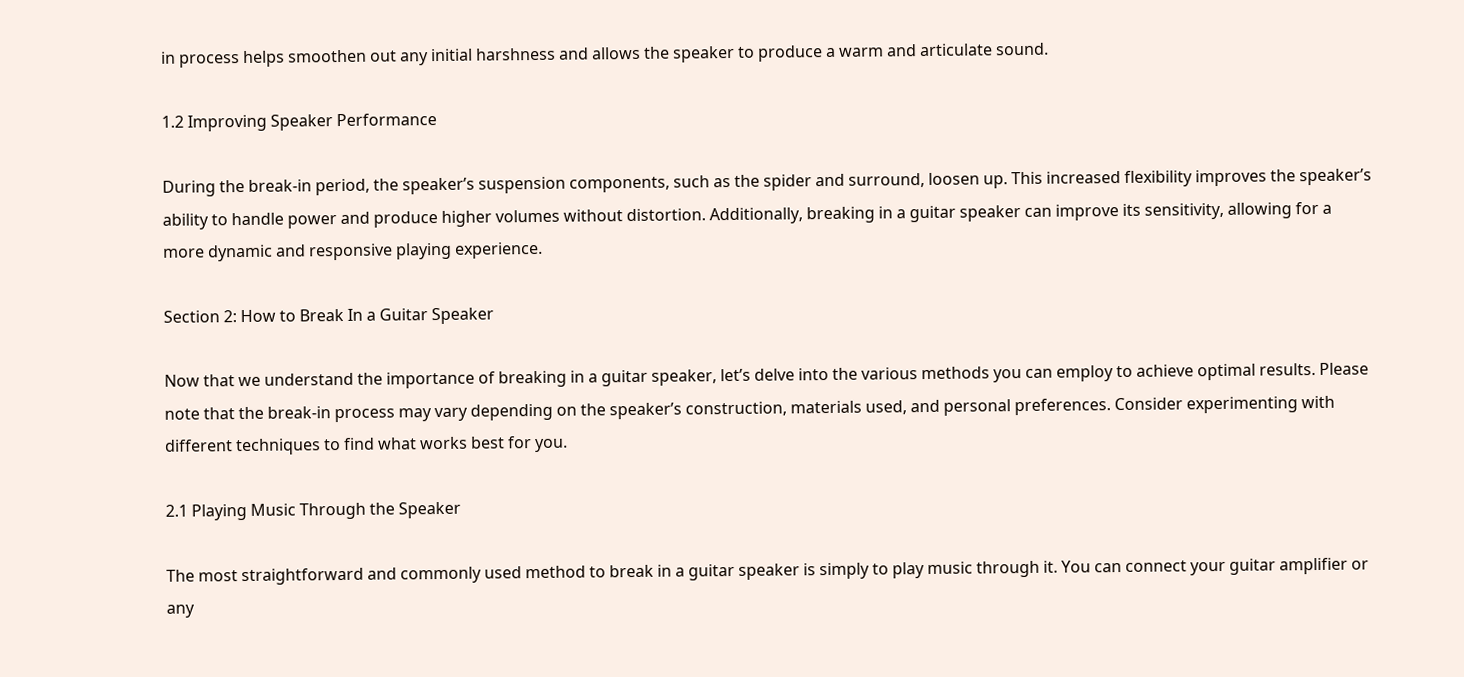in process helps smoothen out any initial harshness and allows the speaker to produce a warm and articulate sound.

1.2 Improving Speaker Performance

During the break-in period, the speaker’s suspension components, such as the spider and surround, loosen up. This increased flexibility improves the speaker’s ability to handle power and produce higher volumes without distortion. Additionally, breaking in a guitar speaker can improve its sensitivity, allowing for a more dynamic and responsive playing experience.

Section 2: How to Break In a Guitar Speaker

Now that we understand the importance of breaking in a guitar speaker, let’s delve into the various methods you can employ to achieve optimal results. Please note that the break-in process may vary depending on the speaker’s construction, materials used, and personal preferences. Consider experimenting with different techniques to find what works best for you.

2.1 Playing Music Through the Speaker

The most straightforward and commonly used method to break in a guitar speaker is simply to play music through it. You can connect your guitar amplifier or any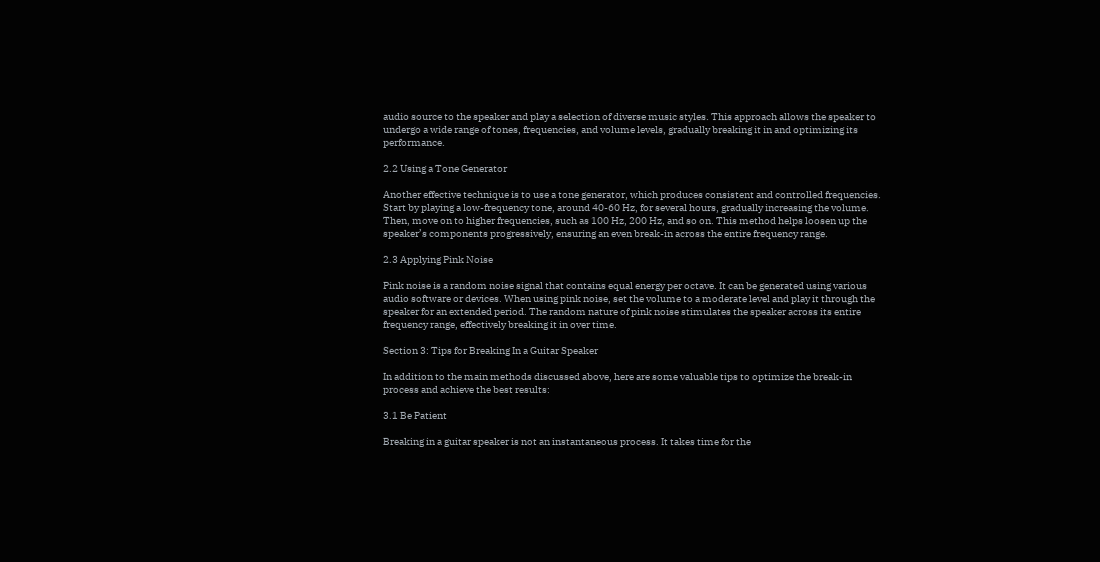audio source to the speaker and play a selection of diverse music styles. This approach allows the speaker to undergo a wide range of tones, frequencies, and volume levels, gradually breaking it in and optimizing its performance.

2.2 Using a Tone Generator

Another effective technique is to use a tone generator, which produces consistent and controlled frequencies. Start by playing a low-frequency tone, around 40-60 Hz, for several hours, gradually increasing the volume. Then, move on to higher frequencies, such as 100 Hz, 200 Hz, and so on. This method helps loosen up the speaker’s components progressively, ensuring an even break-in across the entire frequency range.

2.3 Applying Pink Noise

Pink noise is a random noise signal that contains equal energy per octave. It can be generated using various audio software or devices. When using pink noise, set the volume to a moderate level and play it through the speaker for an extended period. The random nature of pink noise stimulates the speaker across its entire frequency range, effectively breaking it in over time.

Section 3: Tips for Breaking In a Guitar Speaker

In addition to the main methods discussed above, here are some valuable tips to optimize the break-in process and achieve the best results:

3.1 Be Patient

Breaking in a guitar speaker is not an instantaneous process. It takes time for the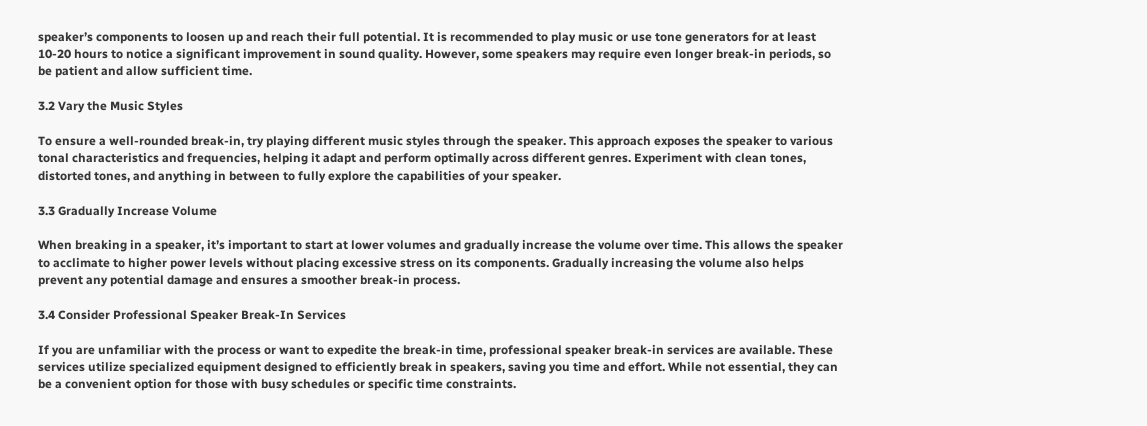speaker’s components to loosen up and reach their full potential. It is recommended to play music or use tone generators for at least 10-20 hours to notice a significant improvement in sound quality. However, some speakers may require even longer break-in periods, so be patient and allow sufficient time.

3.2 Vary the Music Styles

To ensure a well-rounded break-in, try playing different music styles through the speaker. This approach exposes the speaker to various tonal characteristics and frequencies, helping it adapt and perform optimally across different genres. Experiment with clean tones, distorted tones, and anything in between to fully explore the capabilities of your speaker.

3.3 Gradually Increase Volume

When breaking in a speaker, it’s important to start at lower volumes and gradually increase the volume over time. This allows the speaker to acclimate to higher power levels without placing excessive stress on its components. Gradually increasing the volume also helps prevent any potential damage and ensures a smoother break-in process.

3.4 Consider Professional Speaker Break-In Services

If you are unfamiliar with the process or want to expedite the break-in time, professional speaker break-in services are available. These services utilize specialized equipment designed to efficiently break in speakers, saving you time and effort. While not essential, they can be a convenient option for those with busy schedules or specific time constraints.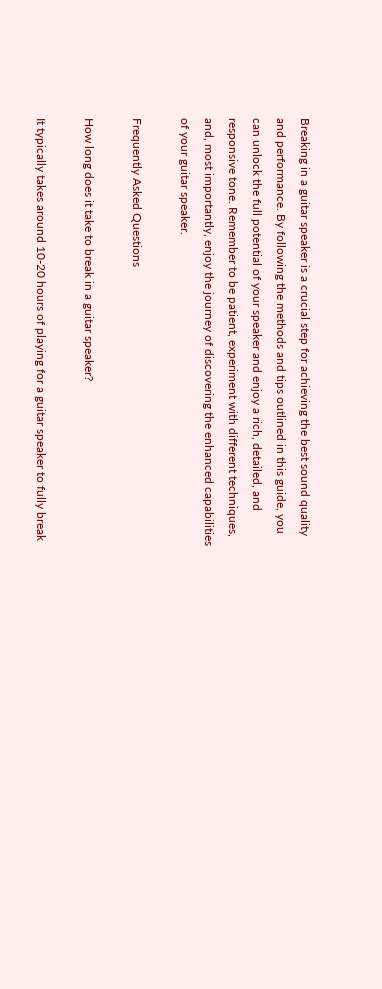Breaking in a guitar speaker is a crucial step for achieving the best sound quality and performance. By following the methods and tips outlined in this guide, you can unlock the full potential of your speaker and enjoy a rich, detailed, and responsive tone. Remember to be patient, experiment with different techniques, and, most importantly, enjoy the journey of discovering the enhanced capabilities of your guitar speaker.

Frequently Asked Questions

How long does it take to break in a guitar speaker?

It typically takes around 10-20 hours of playing for a guitar speaker to fully break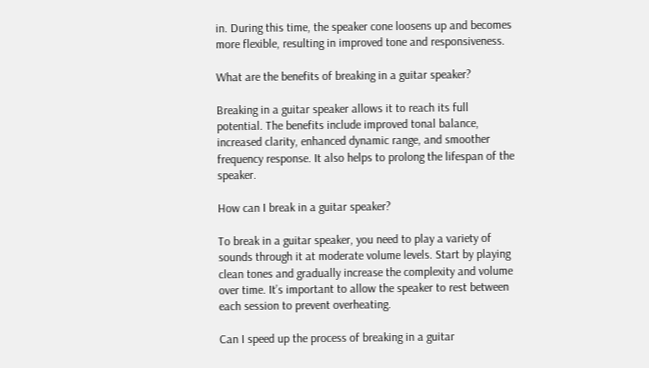in. During this time, the speaker cone loosens up and becomes more flexible, resulting in improved tone and responsiveness.

What are the benefits of breaking in a guitar speaker?

Breaking in a guitar speaker allows it to reach its full potential. The benefits include improved tonal balance, increased clarity, enhanced dynamic range, and smoother frequency response. It also helps to prolong the lifespan of the speaker.

How can I break in a guitar speaker?

To break in a guitar speaker, you need to play a variety of sounds through it at moderate volume levels. Start by playing clean tones and gradually increase the complexity and volume over time. It’s important to allow the speaker to rest between each session to prevent overheating.

Can I speed up the process of breaking in a guitar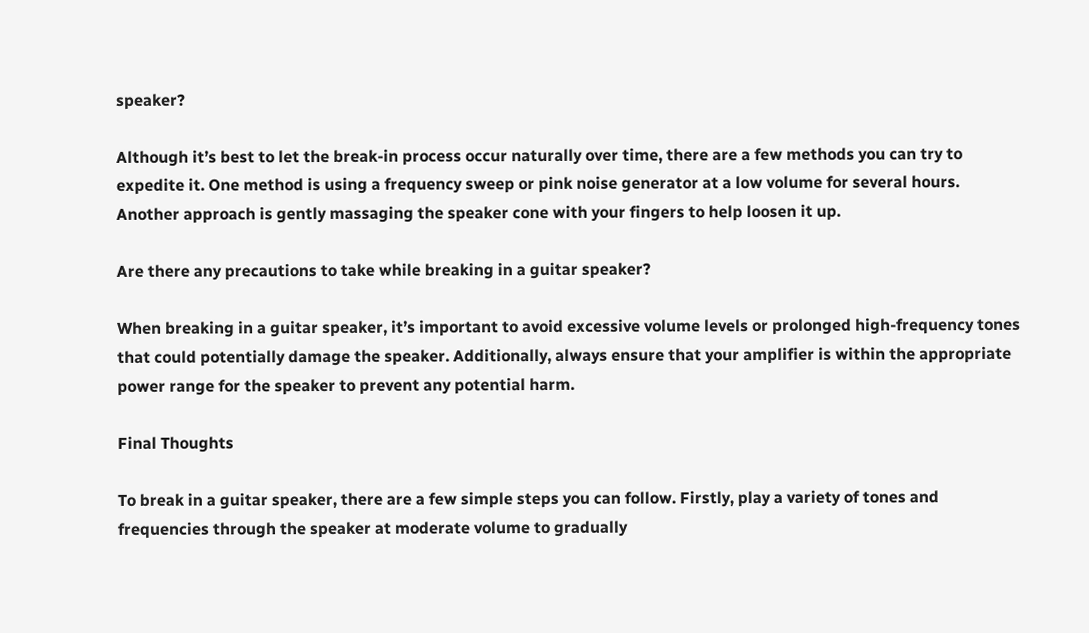speaker?

Although it’s best to let the break-in process occur naturally over time, there are a few methods you can try to expedite it. One method is using a frequency sweep or pink noise generator at a low volume for several hours. Another approach is gently massaging the speaker cone with your fingers to help loosen it up.

Are there any precautions to take while breaking in a guitar speaker?

When breaking in a guitar speaker, it’s important to avoid excessive volume levels or prolonged high-frequency tones that could potentially damage the speaker. Additionally, always ensure that your amplifier is within the appropriate power range for the speaker to prevent any potential harm.

Final Thoughts

To break in a guitar speaker, there are a few simple steps you can follow. Firstly, play a variety of tones and frequencies through the speaker at moderate volume to gradually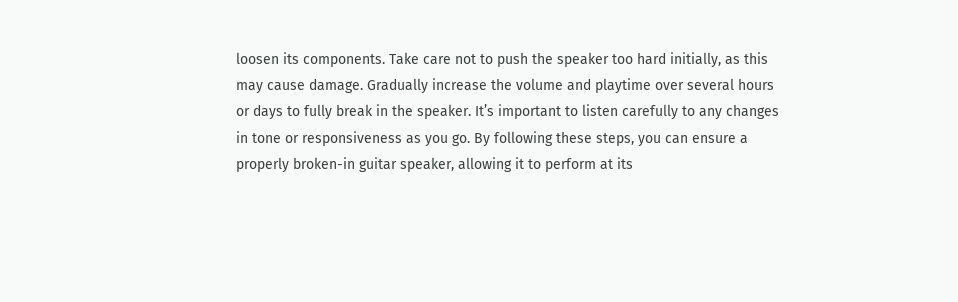loosen its components. Take care not to push the speaker too hard initially, as this may cause damage. Gradually increase the volume and playtime over several hours or days to fully break in the speaker. It’s important to listen carefully to any changes in tone or responsiveness as you go. By following these steps, you can ensure a properly broken-in guitar speaker, allowing it to perform at its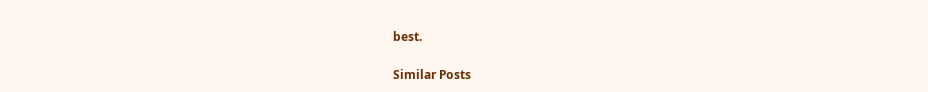best.

Similar Posts